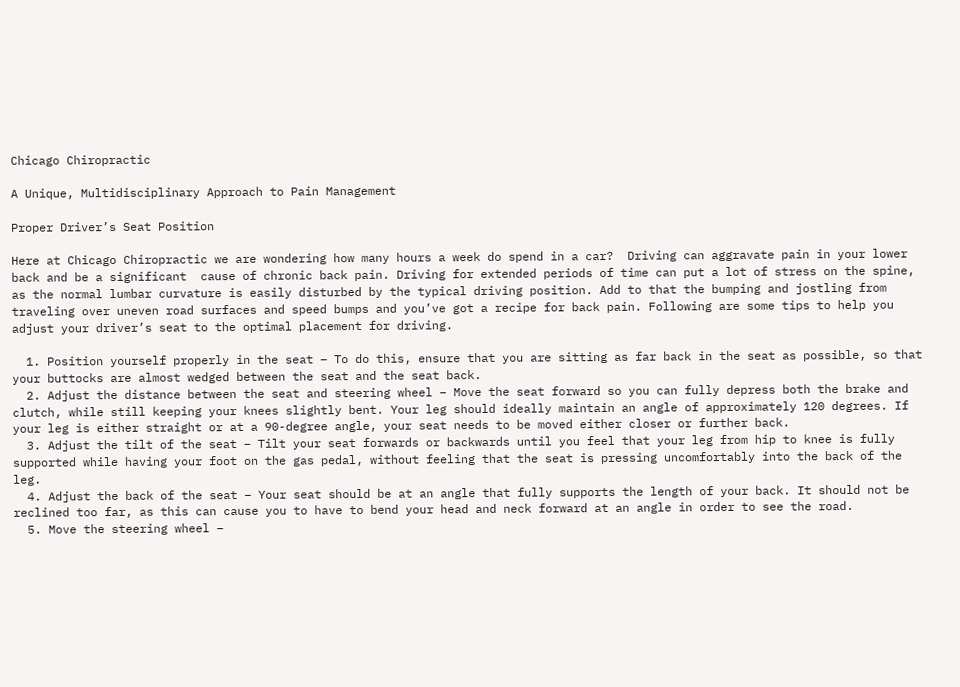Chicago Chiropractic

A Unique, Multidisciplinary Approach to Pain Management

Proper Driver’s Seat Position

Here at Chicago Chiropractic we are wondering how many hours a week do spend in a car?  Driving can aggravate pain in your lower back and be a significant  cause of chronic back pain. Driving for extended periods of time can put a lot of stress on the spine, as the normal lumbar curvature is easily disturbed by the typical driving position. Add to that the bumping and jostling from traveling over uneven road surfaces and speed bumps and you’ve got a recipe for back pain. Following are some tips to help you adjust your driver’s seat to the optimal placement for driving.

  1. Position yourself properly in the seat – To do this, ensure that you are sitting as far back in the seat as possible, so that your buttocks are almost wedged between the seat and the seat back.
  2. Adjust the distance between the seat and steering wheel – Move the seat forward so you can fully depress both the brake and clutch, while still keeping your knees slightly bent. Your leg should ideally maintain an angle of approximately 120 degrees. If your leg is either straight or at a 90-degree angle, your seat needs to be moved either closer or further back.
  3. Adjust the tilt of the seat – Tilt your seat forwards or backwards until you feel that your leg from hip to knee is fully supported while having your foot on the gas pedal, without feeling that the seat is pressing uncomfortably into the back of the leg.
  4. Adjust the back of the seat – Your seat should be at an angle that fully supports the length of your back. It should not be reclined too far, as this can cause you to have to bend your head and neck forward at an angle in order to see the road.
  5. Move the steering wheel –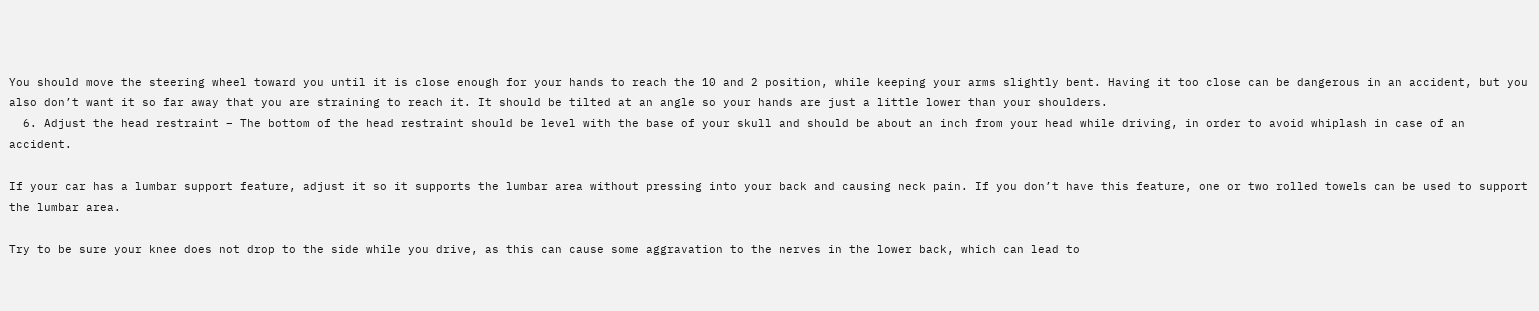You should move the steering wheel toward you until it is close enough for your hands to reach the 10 and 2 position, while keeping your arms slightly bent. Having it too close can be dangerous in an accident, but you also don’t want it so far away that you are straining to reach it. It should be tilted at an angle so your hands are just a little lower than your shoulders.
  6. Adjust the head restraint – The bottom of the head restraint should be level with the base of your skull and should be about an inch from your head while driving, in order to avoid whiplash in case of an accident.

If your car has a lumbar support feature, adjust it so it supports the lumbar area without pressing into your back and causing neck pain. If you don’t have this feature, one or two rolled towels can be used to support the lumbar area.

Try to be sure your knee does not drop to the side while you drive, as this can cause some aggravation to the nerves in the lower back, which can lead to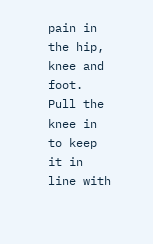pain in the hip, knee and foot. Pull the knee in to keep it in line with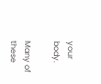your body.

Many of these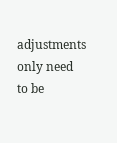adjustments only need to be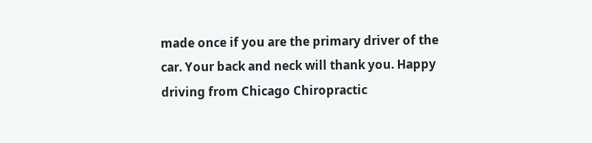made once if you are the primary driver of the car. Your back and neck will thank you. Happy driving from Chicago Chiropractic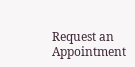Request an Appointment